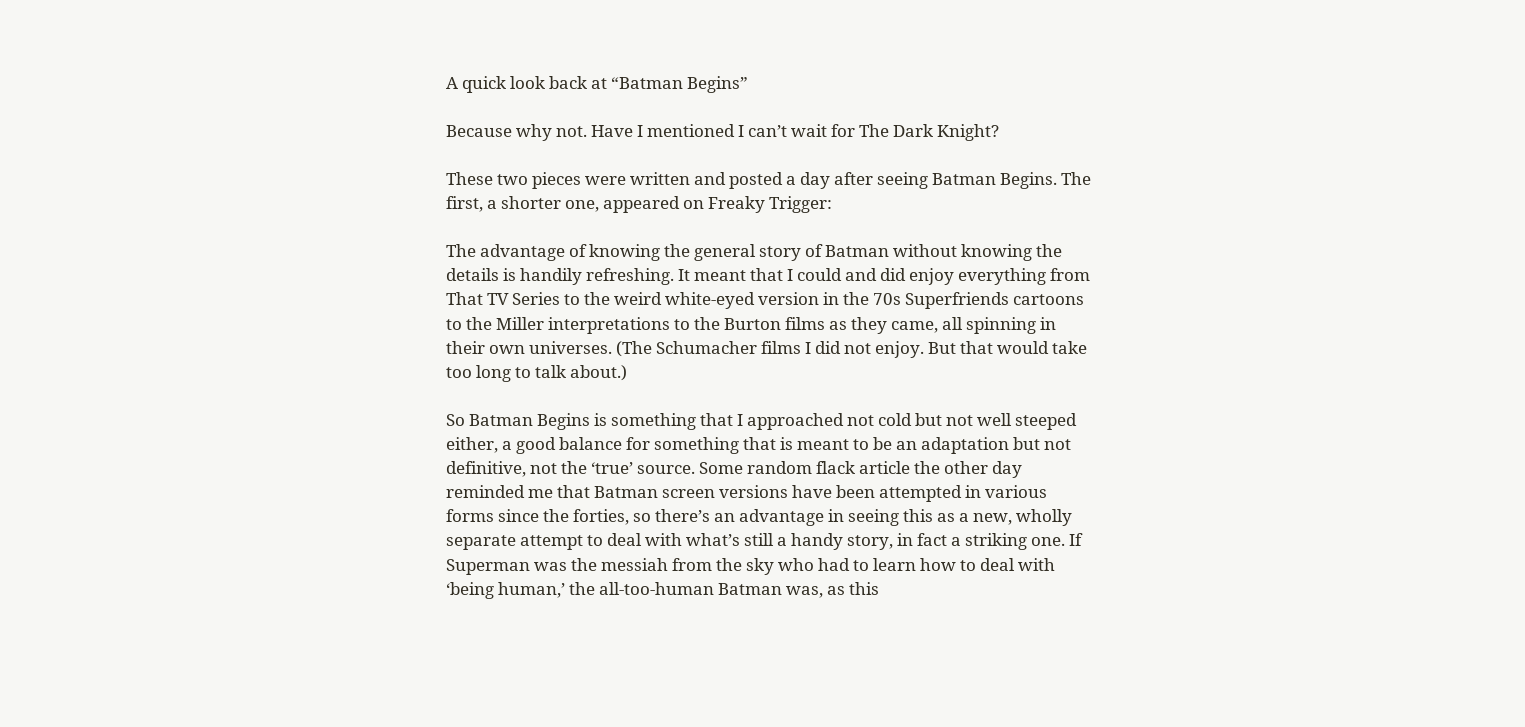A quick look back at “Batman Begins”

Because why not. Have I mentioned I can’t wait for The Dark Knight?

These two pieces were written and posted a day after seeing Batman Begins. The first, a shorter one, appeared on Freaky Trigger:

The advantage of knowing the general story of Batman without knowing the details is handily refreshing. It meant that I could and did enjoy everything from That TV Series to the weird white-eyed version in the 70s Superfriends cartoons to the Miller interpretations to the Burton films as they came, all spinning in their own universes. (The Schumacher films I did not enjoy. But that would take too long to talk about.)

So Batman Begins is something that I approached not cold but not well steeped either, a good balance for something that is meant to be an adaptation but not definitive, not the ‘true’ source. Some random flack article the other day reminded me that Batman screen versions have been attempted in various forms since the forties, so there’s an advantage in seeing this as a new, wholly separate attempt to deal with what’s still a handy story, in fact a striking one. If Superman was the messiah from the sky who had to learn how to deal with ‘being human,’ the all-too-human Batman was, as this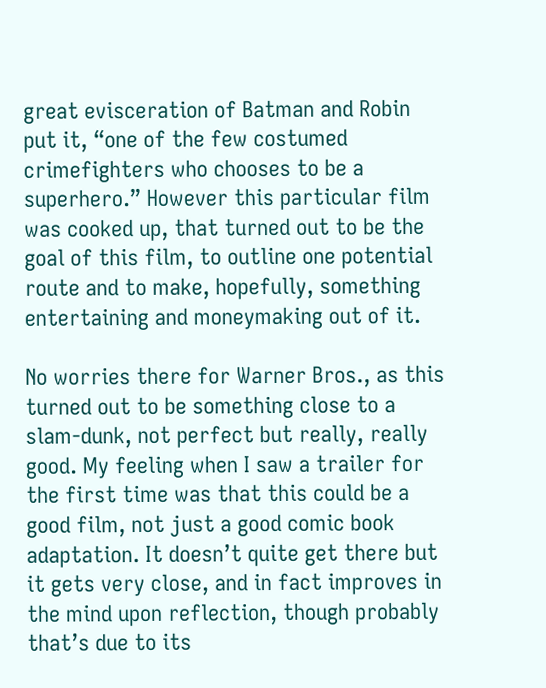great evisceration of Batman and Robin put it, “one of the few costumed crimefighters who chooses to be a superhero.” However this particular film was cooked up, that turned out to be the goal of this film, to outline one potential route and to make, hopefully, something entertaining and moneymaking out of it.

No worries there for Warner Bros., as this turned out to be something close to a slam-dunk, not perfect but really, really good. My feeling when I saw a trailer for the first time was that this could be a good film, not just a good comic book adaptation. It doesn’t quite get there but it gets very close, and in fact improves in the mind upon reflection, though probably that’s due to its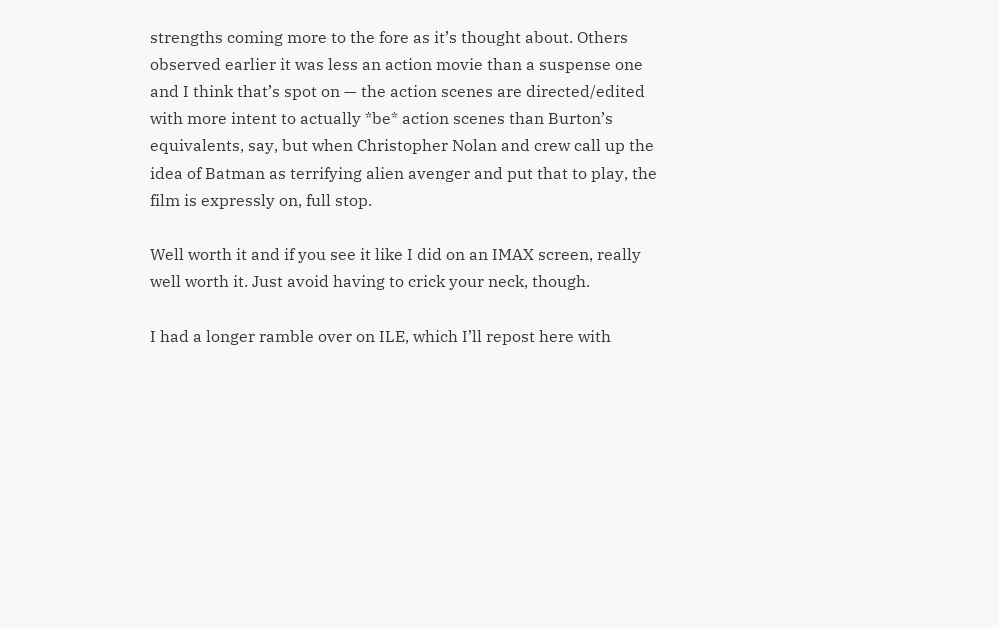strengths coming more to the fore as it’s thought about. Others observed earlier it was less an action movie than a suspense one and I think that’s spot on — the action scenes are directed/edited with more intent to actually *be* action scenes than Burton’s equivalents, say, but when Christopher Nolan and crew call up the idea of Batman as terrifying alien avenger and put that to play, the film is expressly on, full stop.

Well worth it and if you see it like I did on an IMAX screen, really well worth it. Just avoid having to crick your neck, though.

I had a longer ramble over on ILE, which I’ll repost here with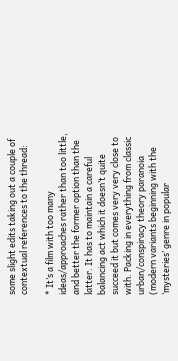some slight edits taking out a couple of contextual references to the thread:

* It’s a film with too many ideas/approaches rather than too little, and better the former option than the latter. It has to maintain a careful balancing act which it doesn’t quite succeed it but comes very very close to with. Packing in everything from classic urban/conspiracy theory paranoia (modern variants beginning with the ‘mysteries’ genre in popular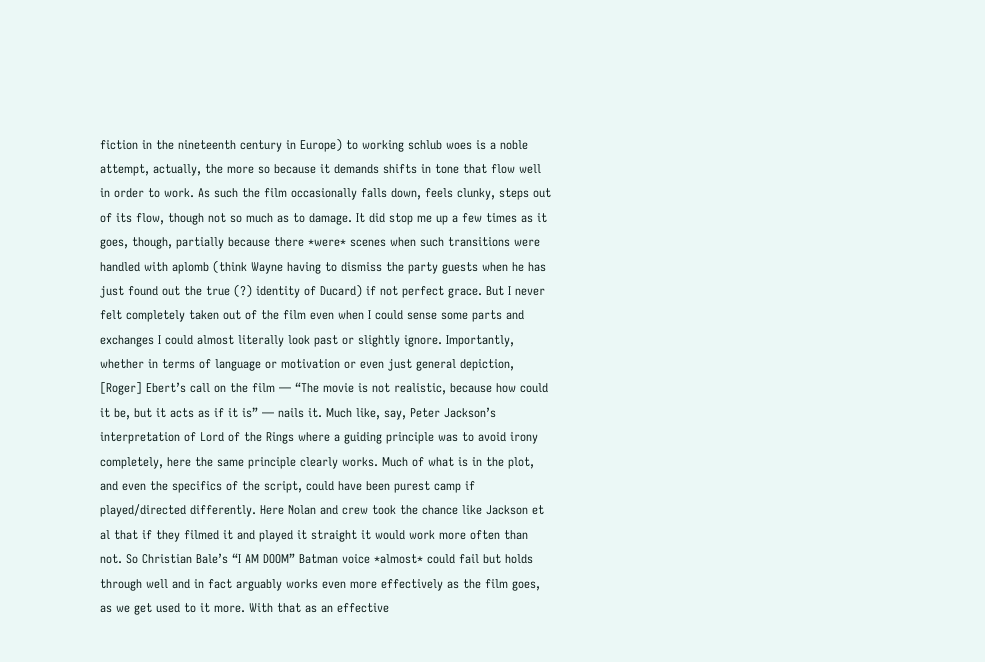fiction in the nineteenth century in Europe) to working schlub woes is a noble attempt, actually, the more so because it demands shifts in tone that flow well in order to work. As such the film occasionally falls down, feels clunky, steps out of its flow, though not so much as to damage. It did stop me up a few times as it goes, though, partially because there *were* scenes when such transitions were handled with aplomb (think Wayne having to dismiss the party guests when he has just found out the true (?) identity of Ducard) if not perfect grace. But I never felt completely taken out of the film even when I could sense some parts and exchanges I could almost literally look past or slightly ignore. Importantly, whether in terms of language or motivation or even just general depiction, [Roger] Ebert’s call on the film — “The movie is not realistic, because how could it be, but it acts as if it is” — nails it. Much like, say, Peter Jackson’s interpretation of Lord of the Rings where a guiding principle was to avoid irony completely, here the same principle clearly works. Much of what is in the plot, and even the specifics of the script, could have been purest camp if played/directed differently. Here Nolan and crew took the chance like Jackson et al that if they filmed it and played it straight it would work more often than not. So Christian Bale’s “I AM DOOM” Batman voice *almost* could fail but holds through well and in fact arguably works even more effectively as the film goes, as we get used to it more. With that as an effective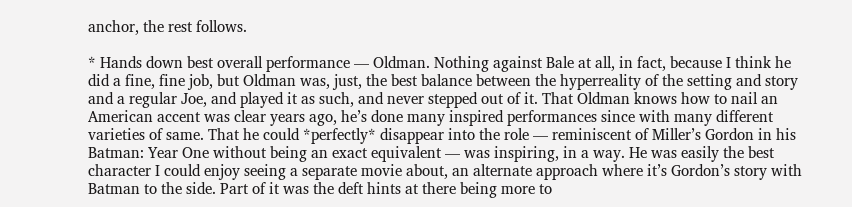anchor, the rest follows.

* Hands down best overall performance — Oldman. Nothing against Bale at all, in fact, because I think he did a fine, fine job, but Oldman was, just, the best balance between the hyperreality of the setting and story and a regular Joe, and played it as such, and never stepped out of it. That Oldman knows how to nail an American accent was clear years ago, he’s done many inspired performances since with many different varieties of same. That he could *perfectly* disappear into the role — reminiscent of Miller’s Gordon in his Batman: Year One without being an exact equivalent — was inspiring, in a way. He was easily the best character I could enjoy seeing a separate movie about, an alternate approach where it’s Gordon’s story with Batman to the side. Part of it was the deft hints at there being more to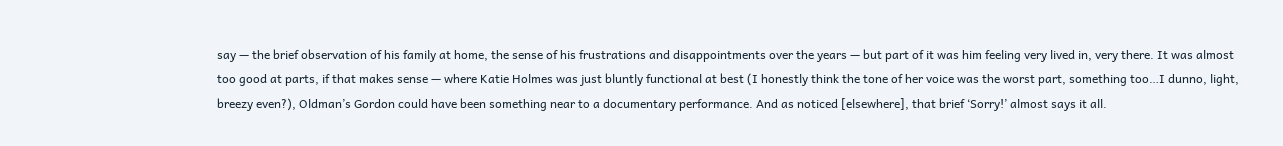say — the brief observation of his family at home, the sense of his frustrations and disappointments over the years — but part of it was him feeling very lived in, very there. It was almost too good at parts, if that makes sense — where Katie Holmes was just bluntly functional at best (I honestly think the tone of her voice was the worst part, something too…I dunno, light, breezy even?), Oldman’s Gordon could have been something near to a documentary performance. And as noticed [elsewhere], that brief ‘Sorry!’ almost says it all.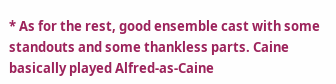* As for the rest, good ensemble cast with some standouts and some thankless parts. Caine basically played Alfred-as-Caine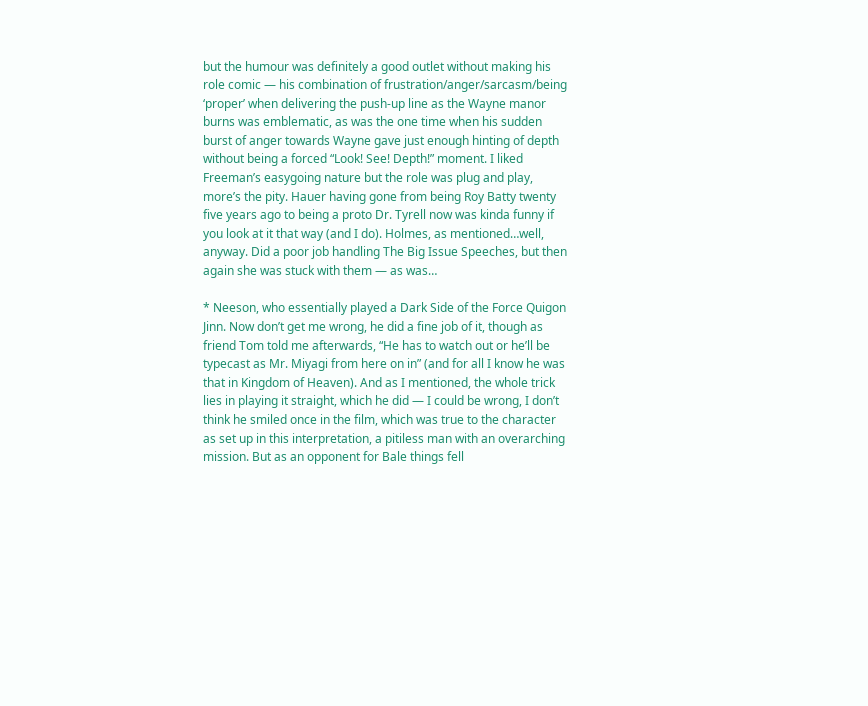but the humour was definitely a good outlet without making his role comic — his combination of frustration/anger/sarcasm/being ‘proper’ when delivering the push-up line as the Wayne manor burns was emblematic, as was the one time when his sudden burst of anger towards Wayne gave just enough hinting of depth without being a forced “Look! See! Depth!” moment. I liked Freeman’s easygoing nature but the role was plug and play, more’s the pity. Hauer having gone from being Roy Batty twenty five years ago to being a proto Dr. Tyrell now was kinda funny if you look at it that way (and I do). Holmes, as mentioned…well, anyway. Did a poor job handling The Big Issue Speeches, but then again she was stuck with them — as was…

* Neeson, who essentially played a Dark Side of the Force Quigon Jinn. Now don’t get me wrong, he did a fine job of it, though as friend Tom told me afterwards, “He has to watch out or he’ll be typecast as Mr. Miyagi from here on in” (and for all I know he was that in Kingdom of Heaven). And as I mentioned, the whole trick lies in playing it straight, which he did — I could be wrong, I don’t think he smiled once in the film, which was true to the character as set up in this interpretation, a pitiless man with an overarching mission. But as an opponent for Bale things fell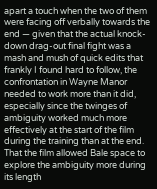apart a touch when the two of them were facing off verbally towards the end — given that the actual knock-down drag-out final fight was a mash and mush of quick edits that frankly I found hard to follow, the confrontation in Wayne Manor needed to work more than it did, especially since the twinges of ambiguity worked much more effectively at the start of the film during the training than at the end. That the film allowed Bale space to explore the ambiguity more during its length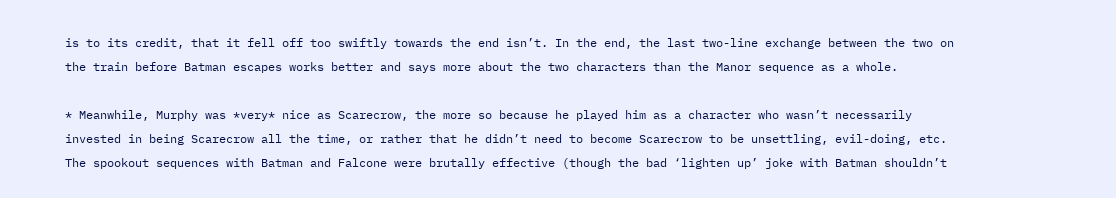is to its credit, that it fell off too swiftly towards the end isn’t. In the end, the last two-line exchange between the two on the train before Batman escapes works better and says more about the two characters than the Manor sequence as a whole.

* Meanwhile, Murphy was *very* nice as Scarecrow, the more so because he played him as a character who wasn’t necessarily invested in being Scarecrow all the time, or rather that he didn’t need to become Scarecrow to be unsettling, evil-doing, etc. The spookout sequences with Batman and Falcone were brutally effective (though the bad ‘lighten up’ joke with Batman shouldn’t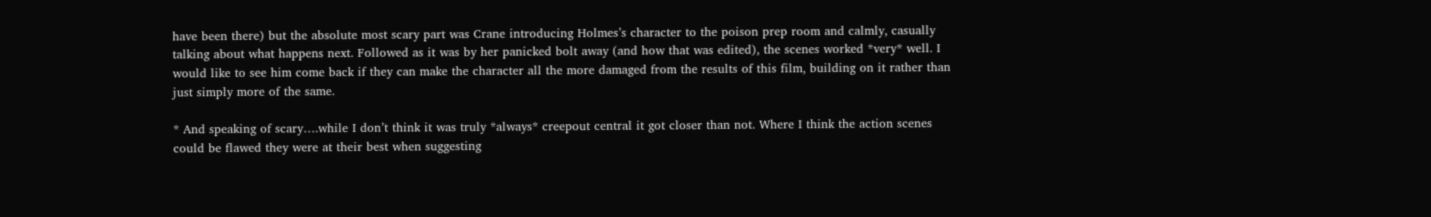have been there) but the absolute most scary part was Crane introducing Holmes’s character to the poison prep room and calmly, casually talking about what happens next. Followed as it was by her panicked bolt away (and how that was edited), the scenes worked *very* well. I would like to see him come back if they can make the character all the more damaged from the results of this film, building on it rather than just simply more of the same.

* And speaking of scary….while I don’t think it was truly *always* creepout central it got closer than not. Where I think the action scenes could be flawed they were at their best when suggesting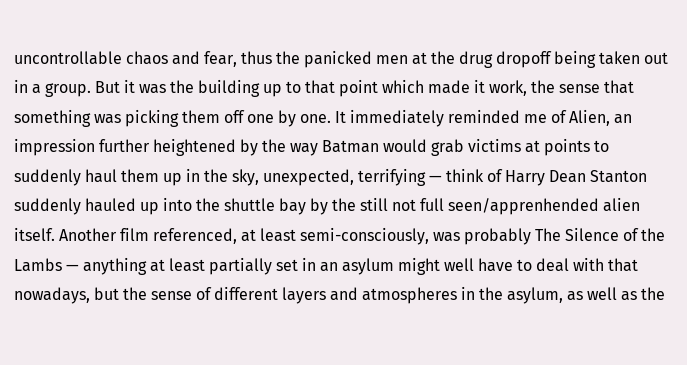uncontrollable chaos and fear, thus the panicked men at the drug dropoff being taken out in a group. But it was the building up to that point which made it work, the sense that something was picking them off one by one. It immediately reminded me of Alien, an impression further heightened by the way Batman would grab victims at points to suddenly haul them up in the sky, unexpected, terrifying — think of Harry Dean Stanton suddenly hauled up into the shuttle bay by the still not full seen/apprenhended alien itself. Another film referenced, at least semi-consciously, was probably The Silence of the Lambs — anything at least partially set in an asylum might well have to deal with that nowadays, but the sense of different layers and atmospheres in the asylum, as well as the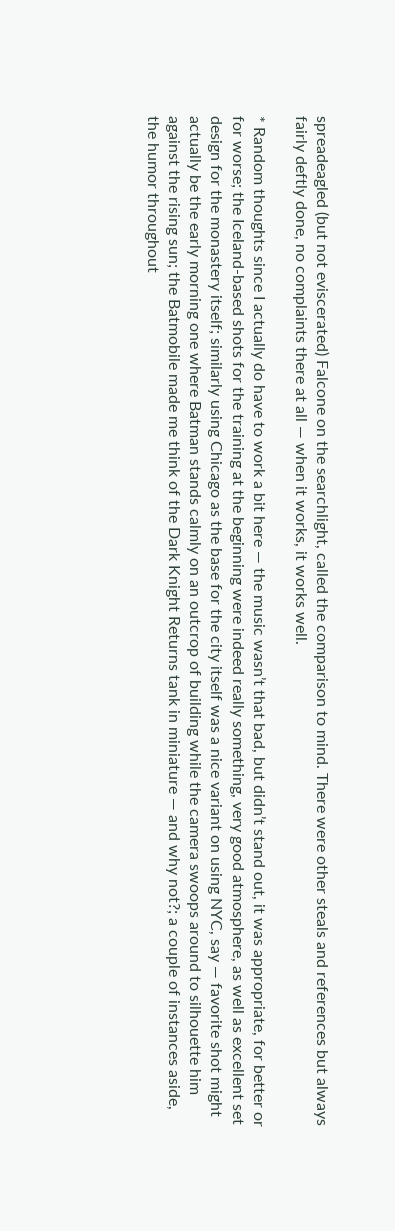spreadeagled (but not eviscerated) Falcone on the searchlight, called the comparison to mind. There were other steals and references but always fairly deftly done, no complaints there at all — when it works, it works well.

* Random thoughts since I actually do have to work a bit here — the music wasn’t that bad, but didn’t stand out, it was appropriate, for better or for worse; the Iceland-based shots for the training at the beginning were indeed really something, very good atmosphere, as well as excellent set design for the monastery itself; similarly using Chicago as the base for the city itself was a nice variant on using NYC, say — favorite shot might actually be the early morning one where Batman stands calmly on an outcrop of building while the camera swoops around to silhouette him against the rising sun; the Batmobile made me think of the Dark Knight Returns tank in miniature — and why not?; a couple of instances aside, the humor throughout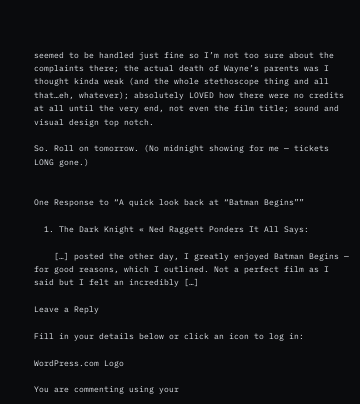seemed to be handled just fine so I’m not too sure about the complaints there; the actual death of Wayne’s parents was I thought kinda weak (and the whole stethoscope thing and all that…eh, whatever); absolutely LOVED how there were no credits at all until the very end, not even the film title; sound and visual design top notch.

So. Roll on tomorrow. (No midnight showing for me — tickets LONG gone.)


One Response to “A quick look back at “Batman Begins””

  1. The Dark Knight « Ned Raggett Ponders It All Says:

    […] posted the other day, I greatly enjoyed Batman Begins — for good reasons, which I outlined. Not a perfect film as I said but I felt an incredibly […]

Leave a Reply

Fill in your details below or click an icon to log in:

WordPress.com Logo

You are commenting using your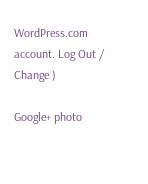WordPress.com account. Log Out /  Change )

Google+ photo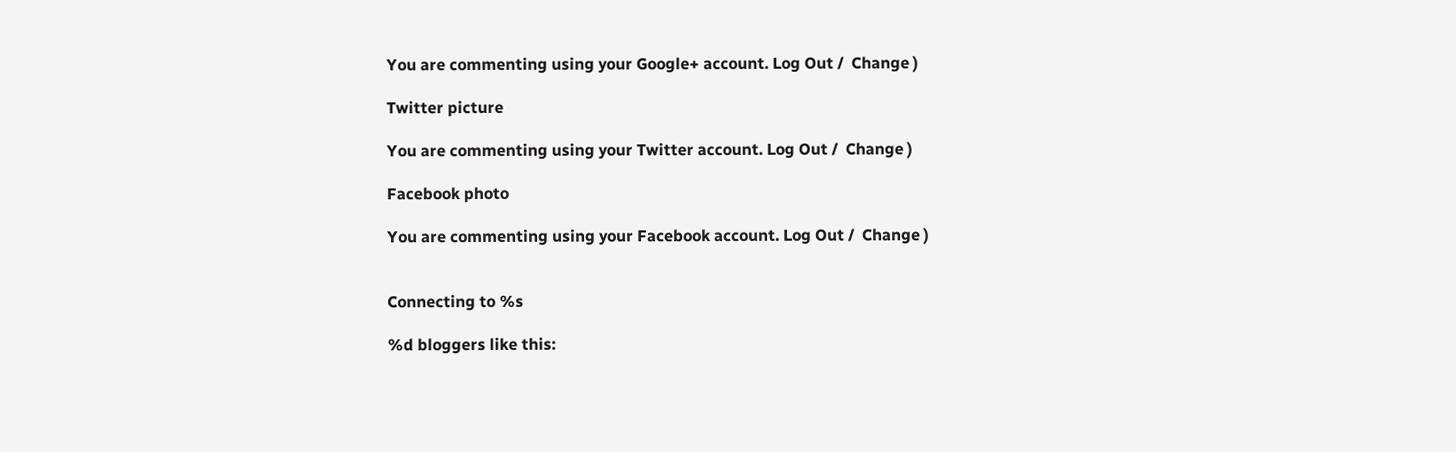You are commenting using your Google+ account. Log Out /  Change )

Twitter picture

You are commenting using your Twitter account. Log Out /  Change )

Facebook photo

You are commenting using your Facebook account. Log Out /  Change )


Connecting to %s

%d bloggers like this: